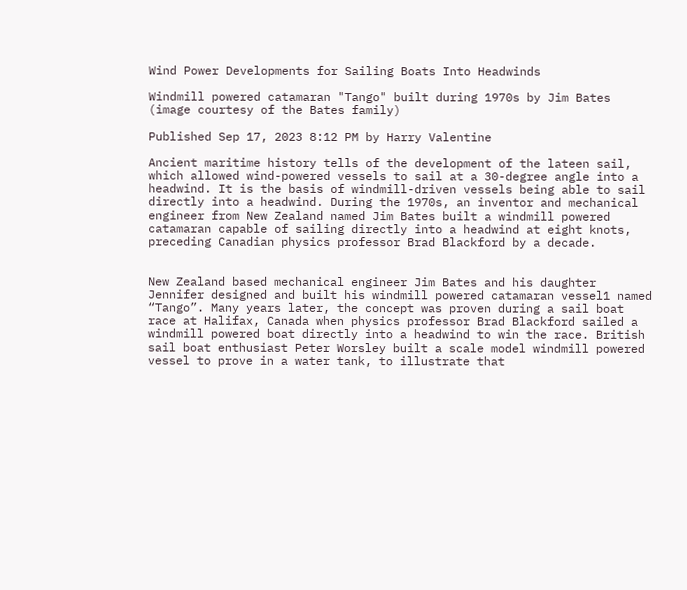Wind Power Developments for Sailing Boats Into Headwinds

Windmill powered catamaran "Tango" built during 1970s by Jim Bates (image courtesy of the Bates family)

Published Sep 17, 2023 8:12 PM by Harry Valentine

Ancient maritime history tells of the development of the lateen sail, which allowed wind-powered vessels to sail at a 30-degree angle into a headwind. It is the basis of windmill-driven vessels being able to sail directly into a headwind. During the 1970s, an inventor and mechanical engineer from New Zealand named Jim Bates built a windmill powered catamaran capable of sailing directly into a headwind at eight knots, preceding Canadian physics professor Brad Blackford by a decade.


New Zealand based mechanical engineer Jim Bates and his daughter Jennifer designed and built his windmill powered catamaran vessel1 named “Tango”. Many years later, the concept was proven during a sail boat race at Halifax, Canada when physics professor Brad Blackford sailed a windmill powered boat directly into a headwind to win the race. British sail boat enthusiast Peter Worsley built a scale model windmill powered vessel to prove in a water tank, to illustrate that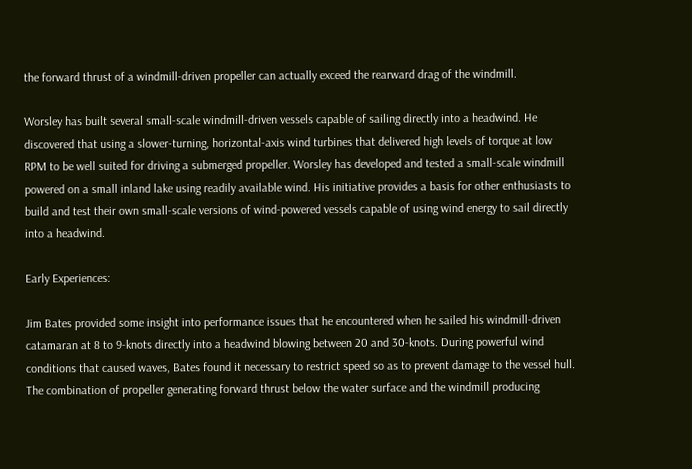the forward thrust of a windmill-driven propeller can actually exceed the rearward drag of the windmill.

Worsley has built several small-scale windmill-driven vessels capable of sailing directly into a headwind. He discovered that using a slower-turning, horizontal-axis wind turbines that delivered high levels of torque at low RPM to be well suited for driving a submerged propeller. Worsley has developed and tested a small-scale windmill powered on a small inland lake using readily available wind. His initiative provides a basis for other enthusiasts to build and test their own small-scale versions of wind-powered vessels capable of using wind energy to sail directly into a headwind.

Early Experiences:

Jim Bates provided some insight into performance issues that he encountered when he sailed his windmill-driven catamaran at 8 to 9-knots directly into a headwind blowing between 20 and 30-knots. During powerful wind conditions that caused waves, Bates found it necessary to restrict speed so as to prevent damage to the vessel hull. The combination of propeller generating forward thrust below the water surface and the windmill producing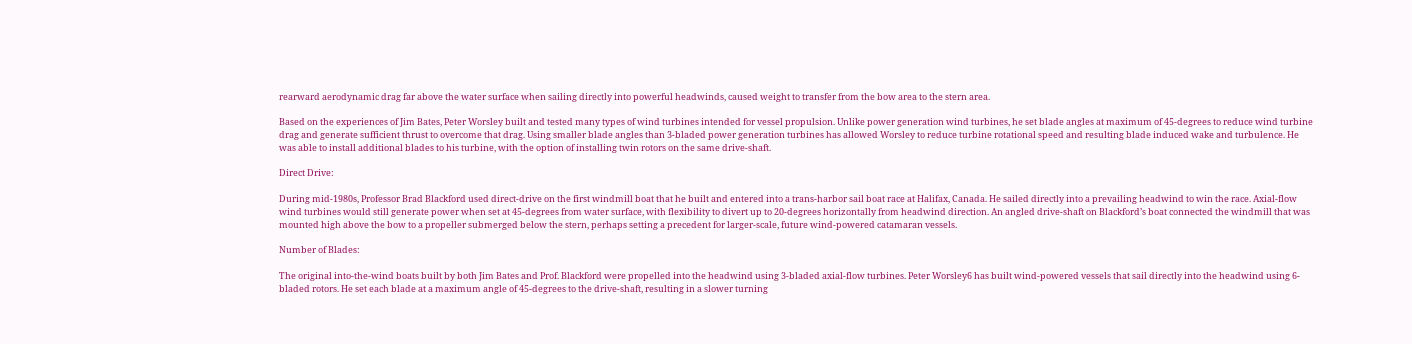rearward aerodynamic drag far above the water surface when sailing directly into powerful headwinds, caused weight to transfer from the bow area to the stern area.

Based on the experiences of Jim Bates, Peter Worsley built and tested many types of wind turbines intended for vessel propulsion. Unlike power generation wind turbines, he set blade angles at maximum of 45-degrees to reduce wind turbine drag and generate sufficient thrust to overcome that drag. Using smaller blade angles than 3-bladed power generation turbines has allowed Worsley to reduce turbine rotational speed and resulting blade induced wake and turbulence. He was able to install additional blades to his turbine, with the option of installing twin rotors on the same drive-shaft.

Direct Drive:

During mid-1980s, Professor Brad Blackford used direct-drive on the first windmill boat that he built and entered into a trans-harbor sail boat race at Halifax, Canada. He sailed directly into a prevailing headwind to win the race. Axial-flow wind turbines would still generate power when set at 45-degrees from water surface, with flexibility to divert up to 20-degrees horizontally from headwind direction. An angled drive-shaft on Blackford’s boat connected the windmill that was mounted high above the bow to a propeller submerged below the stern, perhaps setting a precedent for larger-scale, future wind-powered catamaran vessels.

Number of Blades:

The original into-the-wind boats built by both Jim Bates and Prof. Blackford were propelled into the headwind using 3-bladed axial-flow turbines. Peter Worsley6 has built wind-powered vessels that sail directly into the headwind using 6-bladed rotors. He set each blade at a maximum angle of 45-degrees to the drive-shaft, resulting in a slower turning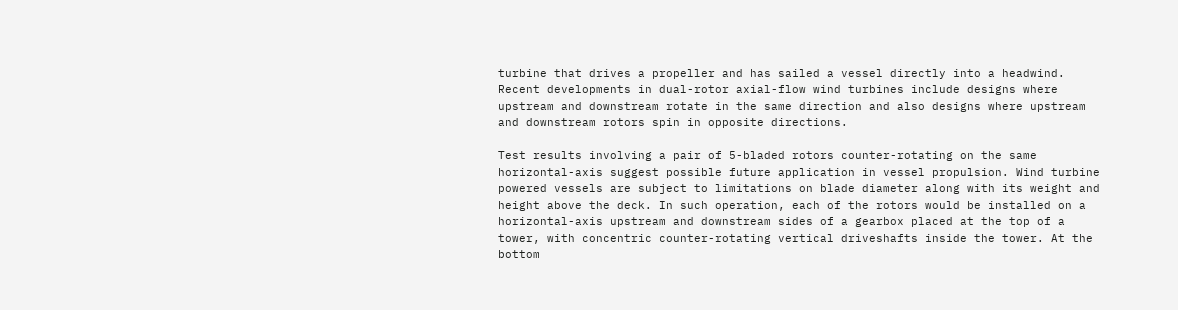turbine that drives a propeller and has sailed a vessel directly into a headwind. Recent developments in dual-rotor axial-flow wind turbines include designs where upstream and downstream rotate in the same direction and also designs where upstream and downstream rotors spin in opposite directions.

Test results involving a pair of 5-bladed rotors counter-rotating on the same horizontal-axis suggest possible future application in vessel propulsion. Wind turbine powered vessels are subject to limitations on blade diameter along with its weight and height above the deck. In such operation, each of the rotors would be installed on a horizontal-axis upstream and downstream sides of a gearbox placed at the top of a tower, with concentric counter-rotating vertical driveshafts inside the tower. At the bottom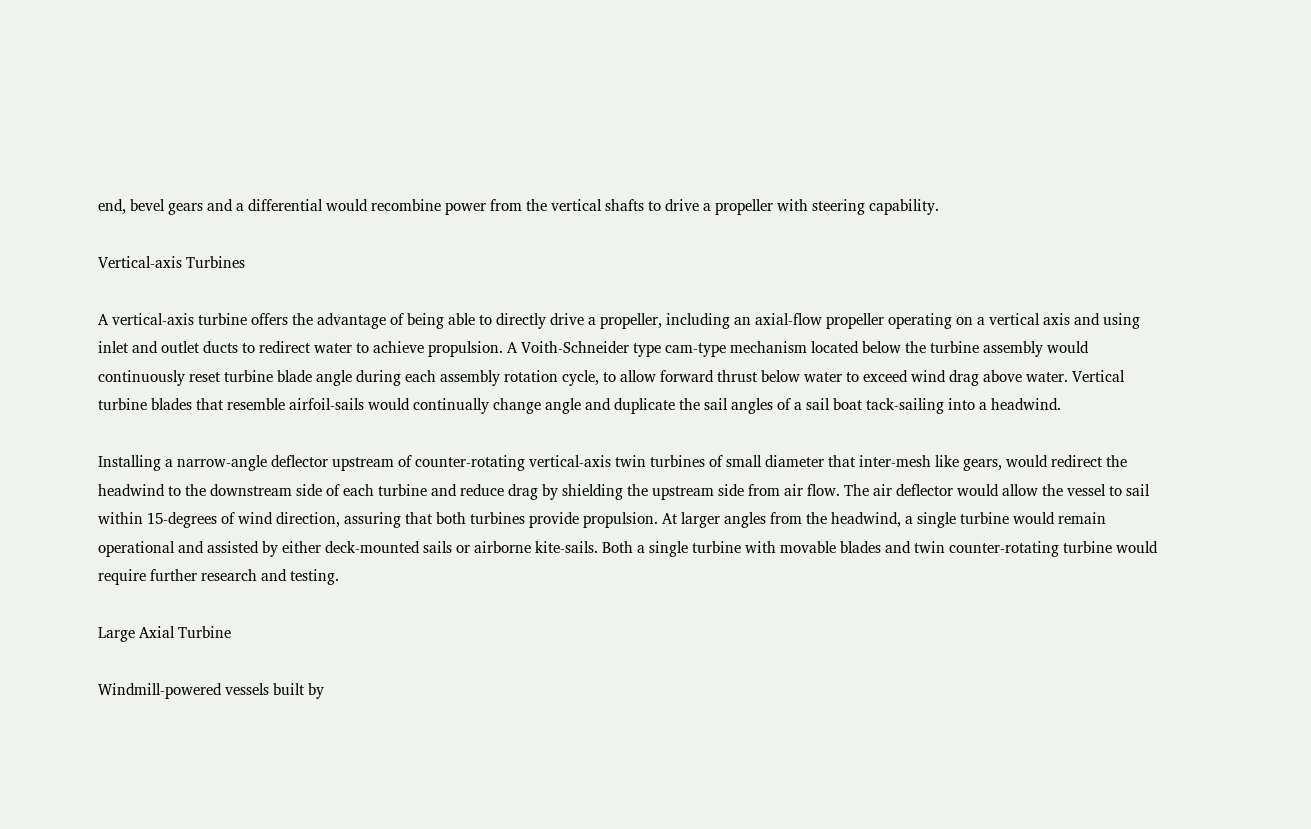end, bevel gears and a differential would recombine power from the vertical shafts to drive a propeller with steering capability.

Vertical-axis Turbines

A vertical-axis turbine offers the advantage of being able to directly drive a propeller, including an axial-flow propeller operating on a vertical axis and using inlet and outlet ducts to redirect water to achieve propulsion. A Voith-Schneider type cam-type mechanism located below the turbine assembly would continuously reset turbine blade angle during each assembly rotation cycle, to allow forward thrust below water to exceed wind drag above water. Vertical turbine blades that resemble airfoil-sails would continually change angle and duplicate the sail angles of a sail boat tack-sailing into a headwind.

Installing a narrow-angle deflector upstream of counter-rotating vertical-axis twin turbines of small diameter that inter-mesh like gears, would redirect the headwind to the downstream side of each turbine and reduce drag by shielding the upstream side from air flow. The air deflector would allow the vessel to sail within 15-degrees of wind direction, assuring that both turbines provide propulsion. At larger angles from the headwind, a single turbine would remain operational and assisted by either deck-mounted sails or airborne kite-sails. Both a single turbine with movable blades and twin counter-rotating turbine would require further research and testing.

Large Axial Turbine

Windmill-powered vessels built by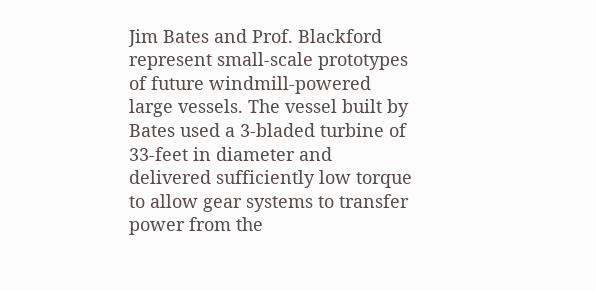Jim Bates and Prof. Blackford represent small-scale prototypes of future windmill-powered large vessels. The vessel built by Bates used a 3-bladed turbine of 33-feet in diameter and delivered sufficiently low torque to allow gear systems to transfer power from the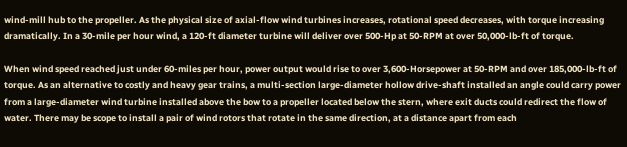wind-mill hub to the propeller. As the physical size of axial-flow wind turbines increases, rotational speed decreases, with torque increasing dramatically. In a 30-mile per hour wind, a 120-ft diameter turbine will deliver over 500-Hp at 50-RPM at over 50,000-lb-ft of torque.

When wind speed reached just under 60-miles per hour, power output would rise to over 3,600-Horsepower at 50-RPM and over 185,000-lb-ft of torque. As an alternative to costly and heavy gear trains, a multi-section large-diameter hollow drive-shaft installed an angle could carry power from a large-diameter wind turbine installed above the bow to a propeller located below the stern, where exit ducts could redirect the flow of water. There may be scope to install a pair of wind rotors that rotate in the same direction, at a distance apart from each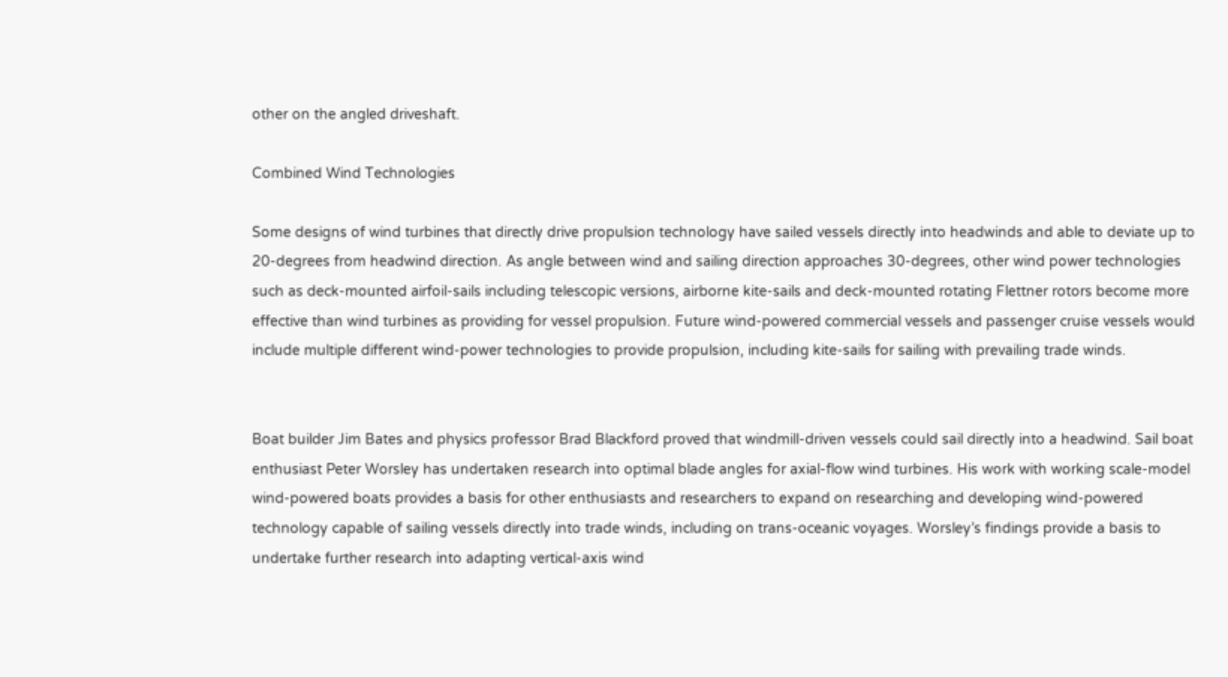other on the angled driveshaft.

Combined Wind Technologies

Some designs of wind turbines that directly drive propulsion technology have sailed vessels directly into headwinds and able to deviate up to 20-degrees from headwind direction. As angle between wind and sailing direction approaches 30-degrees, other wind power technologies such as deck-mounted airfoil-sails including telescopic versions, airborne kite-sails and deck-mounted rotating Flettner rotors become more effective than wind turbines as providing for vessel propulsion. Future wind-powered commercial vessels and passenger cruise vessels would include multiple different wind-power technologies to provide propulsion, including kite-sails for sailing with prevailing trade winds.


Boat builder Jim Bates and physics professor Brad Blackford proved that windmill-driven vessels could sail directly into a headwind. Sail boat enthusiast Peter Worsley has undertaken research into optimal blade angles for axial-flow wind turbines. His work with working scale-model wind-powered boats provides a basis for other enthusiasts and researchers to expand on researching and developing wind-powered technology capable of sailing vessels directly into trade winds, including on trans-oceanic voyages. Worsley’s findings provide a basis to undertake further research into adapting vertical-axis wind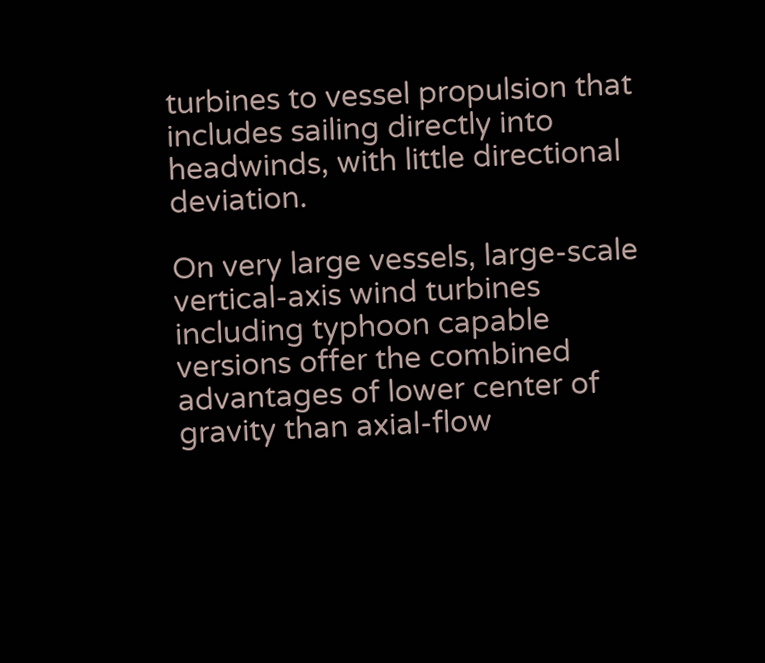turbines to vessel propulsion that includes sailing directly into headwinds, with little directional deviation.

On very large vessels, large-scale vertical-axis wind turbines including typhoon capable versions offer the combined advantages of lower center of gravity than axial-flow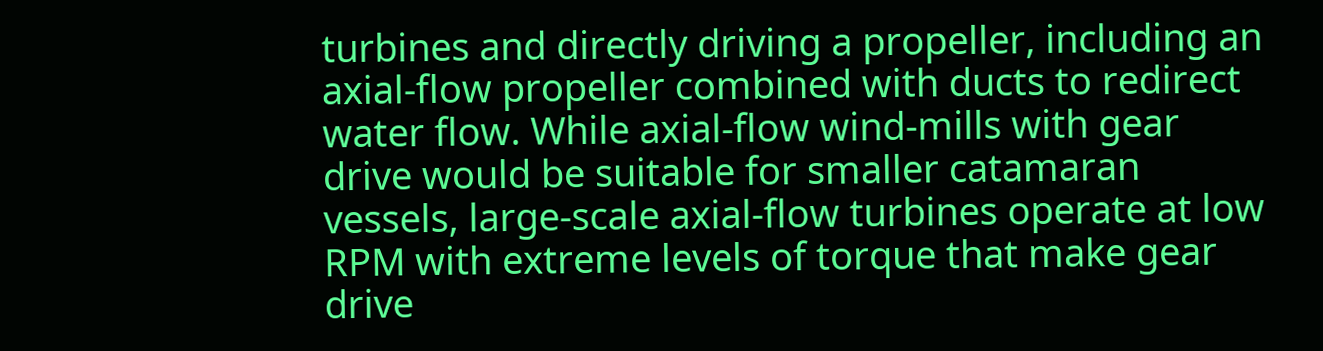turbines and directly driving a propeller, including an axial-flow propeller combined with ducts to redirect water flow. While axial-flow wind-mills with gear drive would be suitable for smaller catamaran vessels, large-scale axial-flow turbines operate at low RPM with extreme levels of torque that make gear drive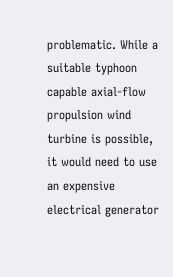problematic. While a suitable typhoon capable axial-flow propulsion wind turbine is possible, it would need to use an expensive electrical generator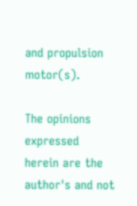and propulsion motor(s).

The opinions expressed herein are the author's and not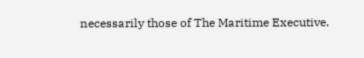necessarily those of The Maritime Executive.